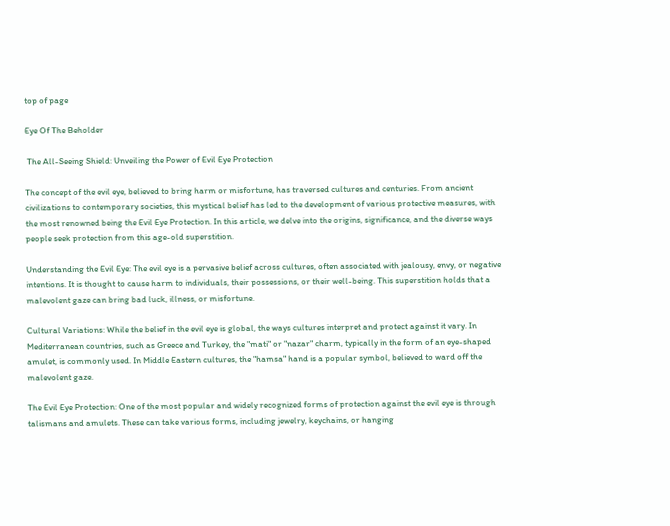top of page

Eye Of The Beholder

 The All-Seeing Shield: Unveiling the Power of Evil Eye Protection

The concept of the evil eye, believed to bring harm or misfortune, has traversed cultures and centuries. From ancient civilizations to contemporary societies, this mystical belief has led to the development of various protective measures, with the most renowned being the Evil Eye Protection. In this article, we delve into the origins, significance, and the diverse ways people seek protection from this age-old superstition.

Understanding the Evil Eye: The evil eye is a pervasive belief across cultures, often associated with jealousy, envy, or negative intentions. It is thought to cause harm to individuals, their possessions, or their well-being. This superstition holds that a malevolent gaze can bring bad luck, illness, or misfortune.

Cultural Variations: While the belief in the evil eye is global, the ways cultures interpret and protect against it vary. In Mediterranean countries, such as Greece and Turkey, the "mati" or "nazar" charm, typically in the form of an eye-shaped amulet, is commonly used. In Middle Eastern cultures, the "hamsa" hand is a popular symbol, believed to ward off the malevolent gaze.

The Evil Eye Protection: One of the most popular and widely recognized forms of protection against the evil eye is through talismans and amulets. These can take various forms, including jewelry, keychains, or hanging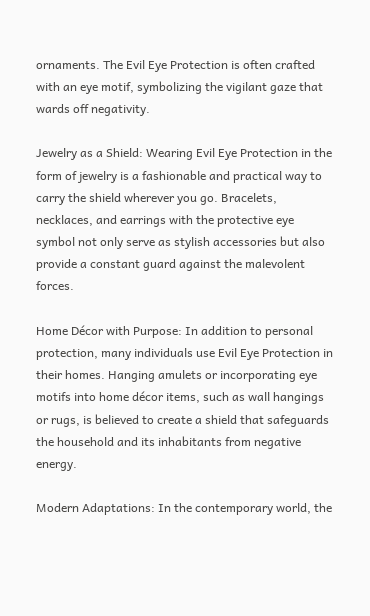ornaments. The Evil Eye Protection is often crafted with an eye motif, symbolizing the vigilant gaze that wards off negativity.

Jewelry as a Shield: Wearing Evil Eye Protection in the form of jewelry is a fashionable and practical way to carry the shield wherever you go. Bracelets, necklaces, and earrings with the protective eye symbol not only serve as stylish accessories but also provide a constant guard against the malevolent forces.

Home Décor with Purpose: In addition to personal protection, many individuals use Evil Eye Protection in their homes. Hanging amulets or incorporating eye motifs into home décor items, such as wall hangings or rugs, is believed to create a shield that safeguards the household and its inhabitants from negative energy.

Modern Adaptations: In the contemporary world, the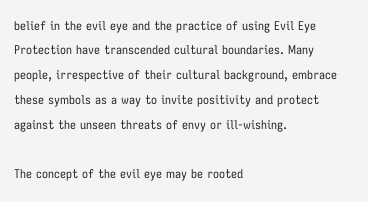belief in the evil eye and the practice of using Evil Eye Protection have transcended cultural boundaries. Many people, irrespective of their cultural background, embrace these symbols as a way to invite positivity and protect against the unseen threats of envy or ill-wishing.

The concept of the evil eye may be rooted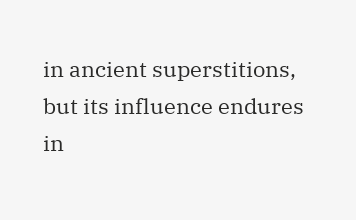in ancient superstitions, but its influence endures in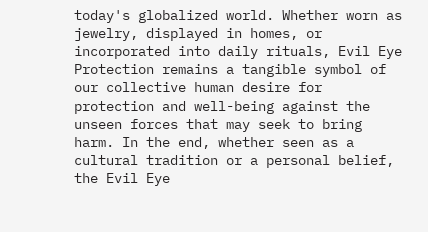today's globalized world. Whether worn as jewelry, displayed in homes, or incorporated into daily rituals, Evil Eye Protection remains a tangible symbol of our collective human desire for protection and well-being against the unseen forces that may seek to bring harm. In the end, whether seen as a cultural tradition or a personal belief, the Evil Eye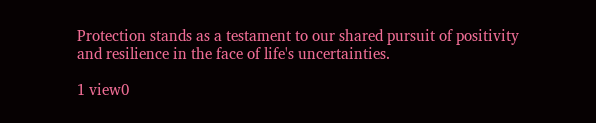Protection stands as a testament to our shared pursuit of positivity and resilience in the face of life's uncertainties.

1 view0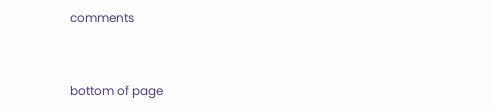comments


bottom of page